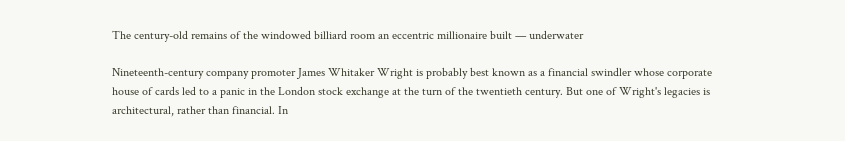The century-old remains of the windowed billiard room an eccentric millionaire built — underwater

Nineteenth-century company promoter James Whitaker Wright is probably best known as a financial swindler whose corporate house of cards led to a panic in the London stock exchange at the turn of the twentieth century. But one of Wright's legacies is architectural, rather than financial. In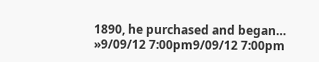1890, he purchased and began… »9/09/12 7:00pm9/09/12 7:00pm